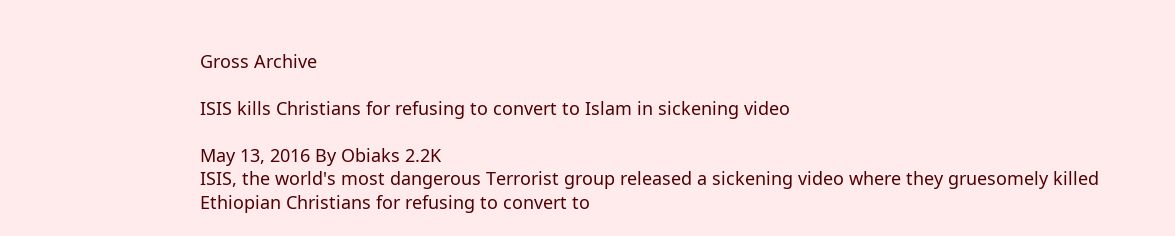Gross Archive

ISIS kills Christians for refusing to convert to Islam in sickening video

May 13, 2016 By Obiaks 2.2K
ISIS, the world's most dangerous Terrorist group released a sickening video where they gruesomely killed Ethiopian Christians for refusing to convert to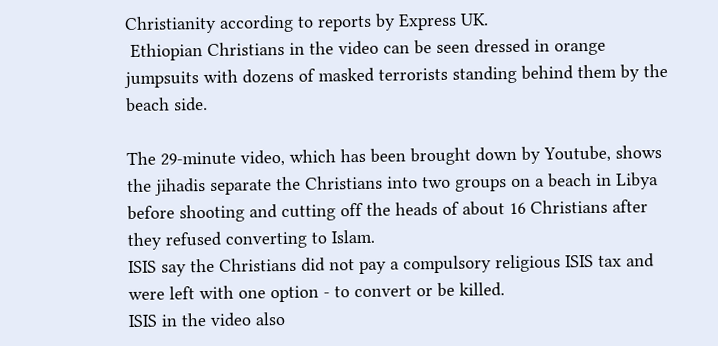Christianity according to reports by Express UK.
 Ethiopian Christians in the video can be seen dressed in orange jumpsuits with dozens of masked terrorists standing behind them by the beach side.

The 29-minute video, which has been brought down by Youtube, shows the jihadis separate the Christians into two groups on a beach in Libya before shooting and cutting off the heads of about 16 Christians after they refused converting to Islam.
ISIS say the Christians did not pay a compulsory religious ISIS tax and were left with one option - to convert or be killed.
ISIS in the video also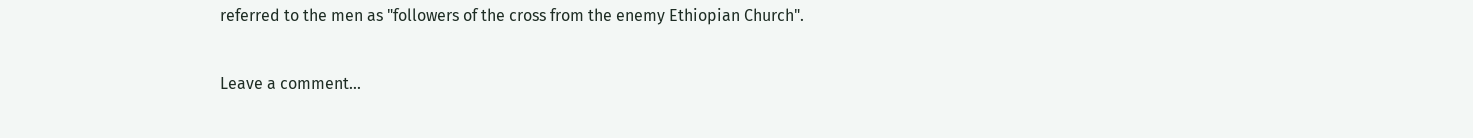referred to the men as "followers of the cross from the enemy Ethiopian Church".

Leave a comment...